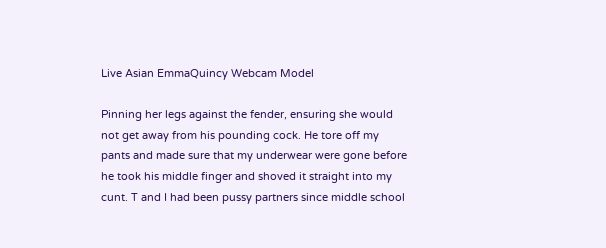Live Asian EmmaQuincy Webcam Model

Pinning her legs against the fender, ensuring she would not get away from his pounding cock. He tore off my pants and made sure that my underwear were gone before he took his middle finger and shoved it straight into my cunt. T and I had been pussy partners since middle school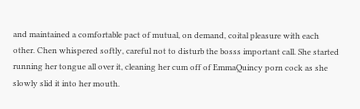and maintained a comfortable pact of mutual, on demand, coital pleasure with each other. Chen whispered softly, careful not to disturb the bosss important call. She started running her tongue all over it, cleaning her cum off of EmmaQuincy porn cock as she slowly slid it into her mouth.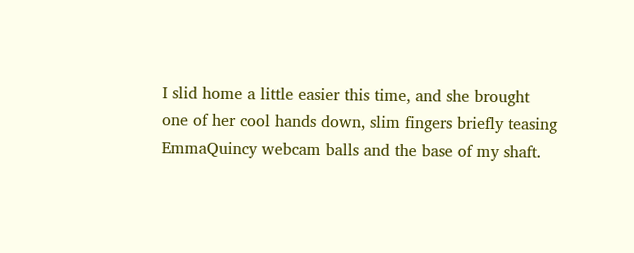I slid home a little easier this time, and she brought one of her cool hands down, slim fingers briefly teasing EmmaQuincy webcam balls and the base of my shaft.